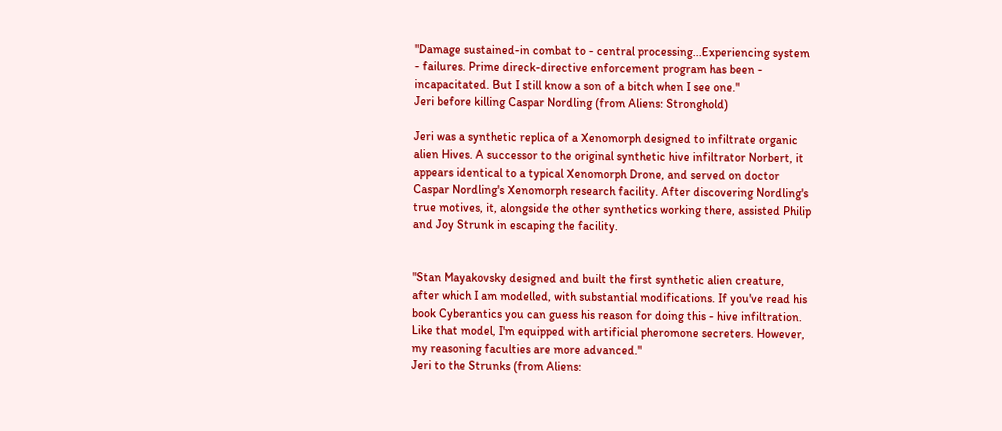"Damage sustained-in combat to - central processing...Experiencing system - failures. Prime direck-directive enforcement program has been - incapacitated. But I still know a son of a bitch when I see one."
Jeri before killing Caspar Nordling (from Aliens: Stronghold)

Jeri was a synthetic replica of a Xenomorph designed to infiltrate organic alien Hives. A successor to the original synthetic hive infiltrator Norbert, it appears identical to a typical Xenomorph Drone, and served on doctor Caspar Nordling's Xenomorph research facility. After discovering Nordling's true motives, it, alongside the other synthetics working there, assisted Philip and Joy Strunk in escaping the facility.


"Stan Mayakovsky designed and built the first synthetic alien creature, after which I am modelled, with substantial modifications. If you've read his book Cyberantics you can guess his reason for doing this - hive infiltration. Like that model, I'm equipped with artificial pheromone secreters. However, my reasoning faculties are more advanced."
Jeri to the Strunks (from Aliens: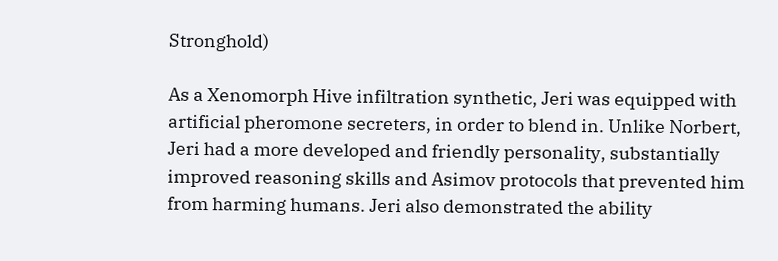Stronghold)

As a Xenomorph Hive infiltration synthetic, Jeri was equipped with artificial pheromone secreters, in order to blend in. Unlike Norbert, Jeri had a more developed and friendly personality, substantially improved reasoning skills and Asimov protocols that prevented him from harming humans. Jeri also demonstrated the ability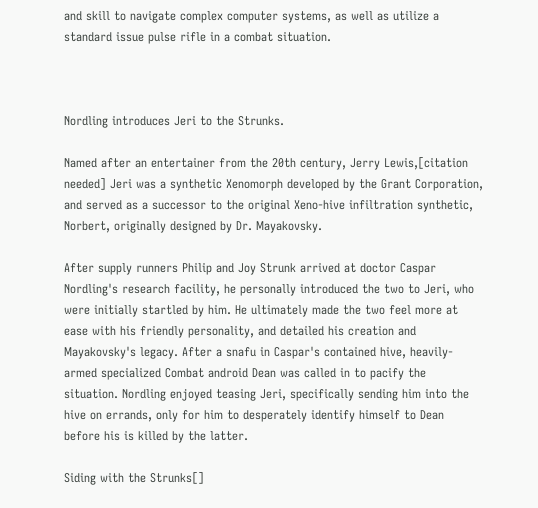and skill to navigate complex computer systems, as well as utilize a standard issue pulse rifle in a combat situation.



Nordling introduces Jeri to the Strunks.

Named after an entertainer from the 20th century, Jerry Lewis,[citation needed] Jeri was a synthetic Xenomorph developed by the Grant Corporation, and served as a successor to the original Xeno-hive infiltration synthetic, Norbert, originally designed by Dr. Mayakovsky.

After supply runners Philip and Joy Strunk arrived at doctor Caspar Nordling's research facility, he personally introduced the two to Jeri, who were initially startled by him. He ultimately made the two feel more at ease with his friendly personality, and detailed his creation and Mayakovsky's legacy. After a snafu in Caspar's contained hive, heavily-armed specialized Combat android Dean was called in to pacify the situation. Nordling enjoyed teasing Jeri, specifically sending him into the hive on errands, only for him to desperately identify himself to Dean before his is killed by the latter.

Siding with the Strunks[]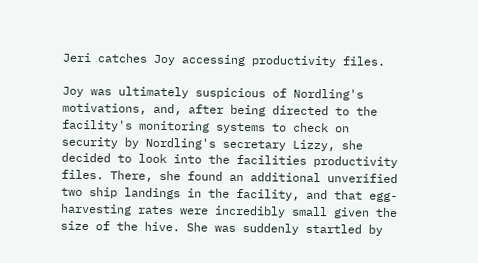Jeri catches Joy accessing productivity files.

Joy was ultimately suspicious of Nordling's motivations, and, after being directed to the facility's monitoring systems to check on security by Nordling's secretary Lizzy, she decided to look into the facilities productivity files. There, she found an additional unverified two ship landings in the facility, and that egg-harvesting rates were incredibly small given the size of the hive. She was suddenly startled by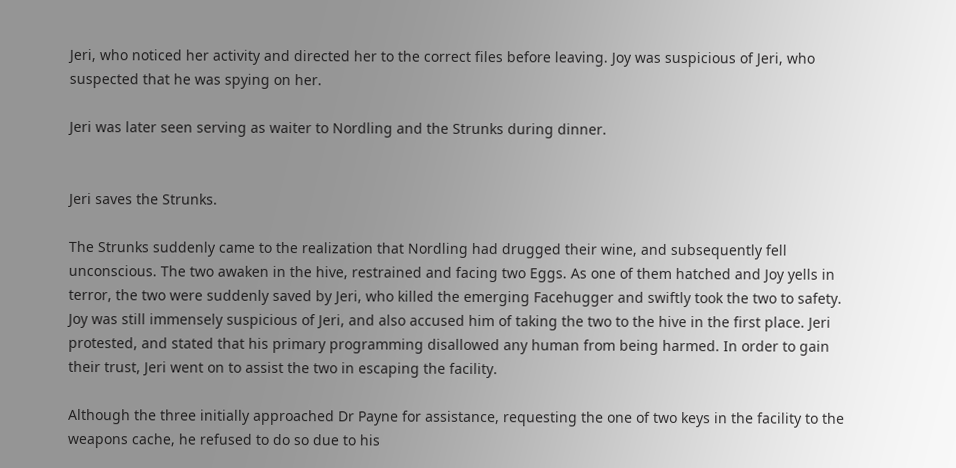Jeri, who noticed her activity and directed her to the correct files before leaving. Joy was suspicious of Jeri, who suspected that he was spying on her.

Jeri was later seen serving as waiter to Nordling and the Strunks during dinner.


Jeri saves the Strunks.

The Strunks suddenly came to the realization that Nordling had drugged their wine, and subsequently fell unconscious. The two awaken in the hive, restrained and facing two Eggs. As one of them hatched and Joy yells in terror, the two were suddenly saved by Jeri, who killed the emerging Facehugger and swiftly took the two to safety. Joy was still immensely suspicious of Jeri, and also accused him of taking the two to the hive in the first place. Jeri protested, and stated that his primary programming disallowed any human from being harmed. In order to gain their trust, Jeri went on to assist the two in escaping the facility.

Although the three initially approached Dr Payne for assistance, requesting the one of two keys in the facility to the weapons cache, he refused to do so due to his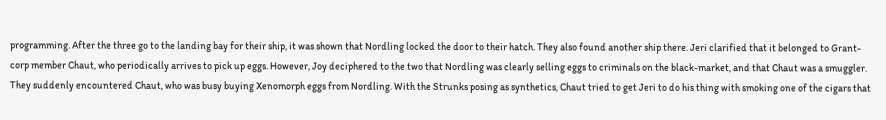programming. After the three go to the landing bay for their ship, it was shown that Nordling locked the door to their hatch. They also found another ship there. Jeri clarified that it belonged to Grant-corp member Chaut, who periodically arrives to pick up eggs. However, Joy deciphered to the two that Nordling was clearly selling eggs to criminals on the black-market, and that Chaut was a smuggler. They suddenly encountered Chaut, who was busy buying Xenomorph eggs from Nordling. With the Strunks posing as synthetics, Chaut tried to get Jeri to do his thing with smoking one of the cigars that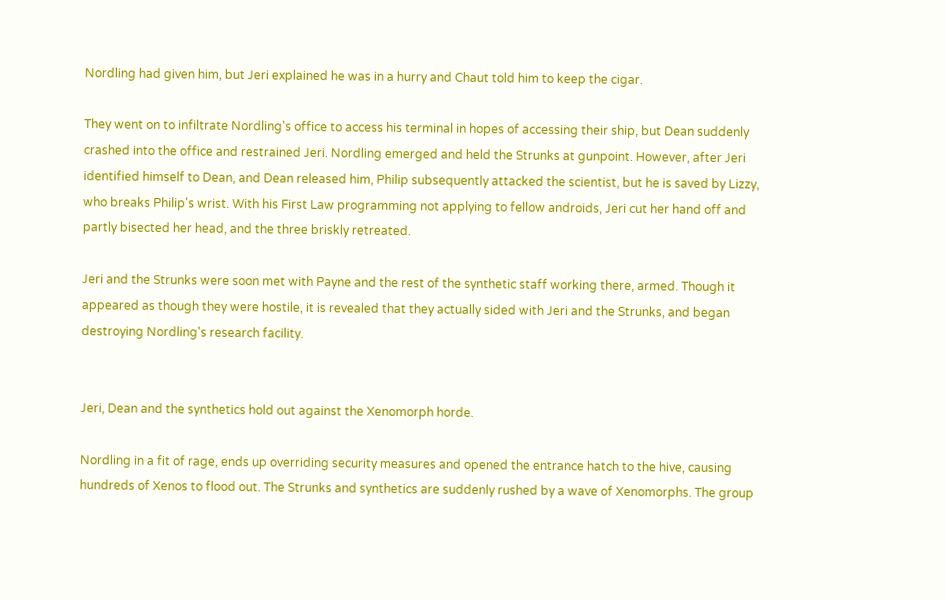Nordling had given him, but Jeri explained he was in a hurry and Chaut told him to keep the cigar.

They went on to infiltrate Nordling's office to access his terminal in hopes of accessing their ship, but Dean suddenly crashed into the office and restrained Jeri. Nordling emerged and held the Strunks at gunpoint. However, after Jeri identified himself to Dean, and Dean released him, Philip subsequently attacked the scientist, but he is saved by Lizzy, who breaks Philip's wrist. With his First Law programming not applying to fellow androids, Jeri cut her hand off and partly bisected her head, and the three briskly retreated.

Jeri and the Strunks were soon met with Payne and the rest of the synthetic staff working there, armed. Though it appeared as though they were hostile, it is revealed that they actually sided with Jeri and the Strunks, and began destroying Nordling's research facility.


Jeri, Dean and the synthetics hold out against the Xenomorph horde.

Nordling in a fit of rage, ends up overriding security measures and opened the entrance hatch to the hive, causing hundreds of Xenos to flood out. The Strunks and synthetics are suddenly rushed by a wave of Xenomorphs. The group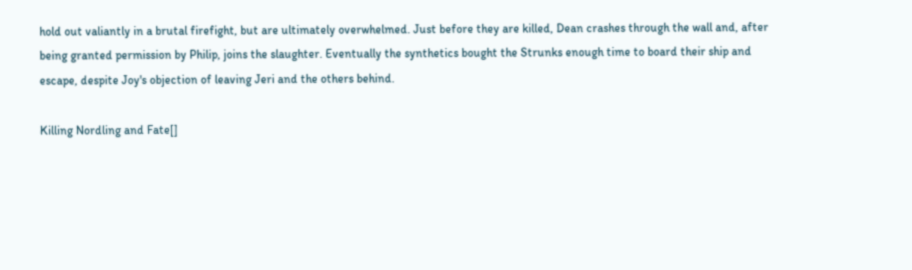hold out valiantly in a brutal firefight, but are ultimately overwhelmed. Just before they are killed, Dean crashes through the wall and, after being granted permission by Philip, joins the slaughter. Eventually the synthetics bought the Strunks enough time to board their ship and escape, despite Joy's objection of leaving Jeri and the others behind.

Killing Nordling and Fate[]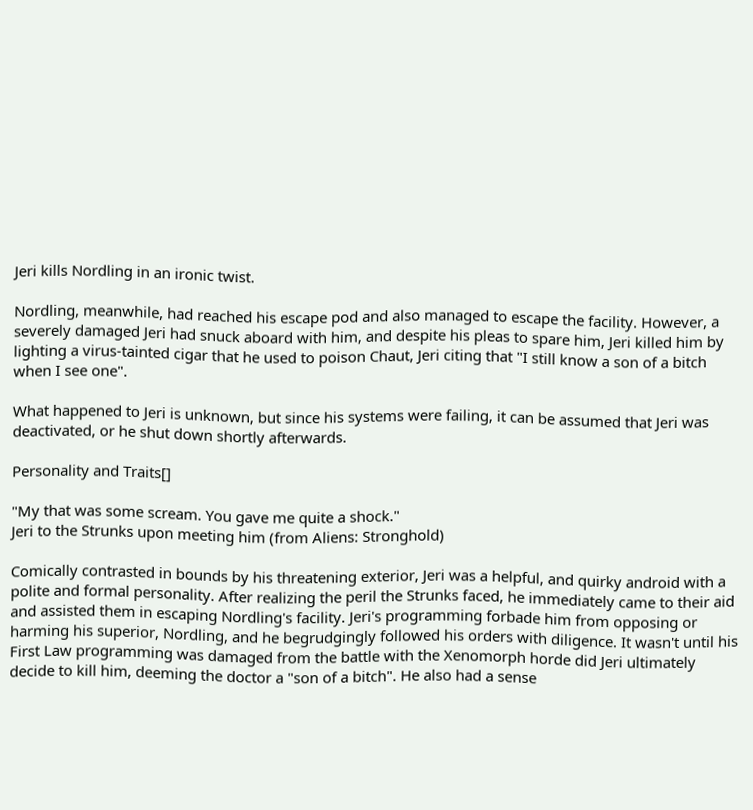Jeri kills Nordling in an ironic twist.

Nordling, meanwhile, had reached his escape pod and also managed to escape the facility. However, a severely damaged Jeri had snuck aboard with him, and despite his pleas to spare him, Jeri killed him by lighting a virus-tainted cigar that he used to poison Chaut, Jeri citing that "I still know a son of a bitch when I see one".

What happened to Jeri is unknown, but since his systems were failing, it can be assumed that Jeri was deactivated, or he shut down shortly afterwards.

Personality and Traits[]

"My that was some scream. You gave me quite a shock."
Jeri to the Strunks upon meeting him (from Aliens: Stronghold)

Comically contrasted in bounds by his threatening exterior, Jeri was a helpful, and quirky android with a polite and formal personality. After realizing the peril the Strunks faced, he immediately came to their aid and assisted them in escaping Nordling's facility. Jeri's programming forbade him from opposing or harming his superior, Nordling, and he begrudgingly followed his orders with diligence. It wasn't until his First Law programming was damaged from the battle with the Xenomorph horde did Jeri ultimately decide to kill him, deeming the doctor a "son of a bitch". He also had a sense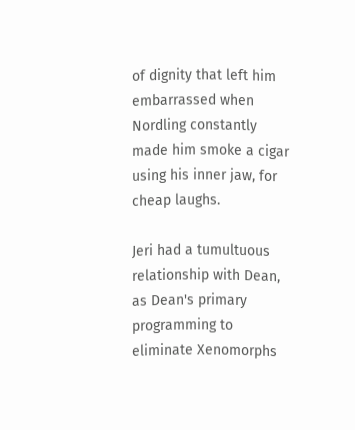of dignity that left him embarrassed when Nordling constantly made him smoke a cigar using his inner jaw, for cheap laughs.

Jeri had a tumultuous relationship with Dean, as Dean's primary programming to eliminate Xenomorphs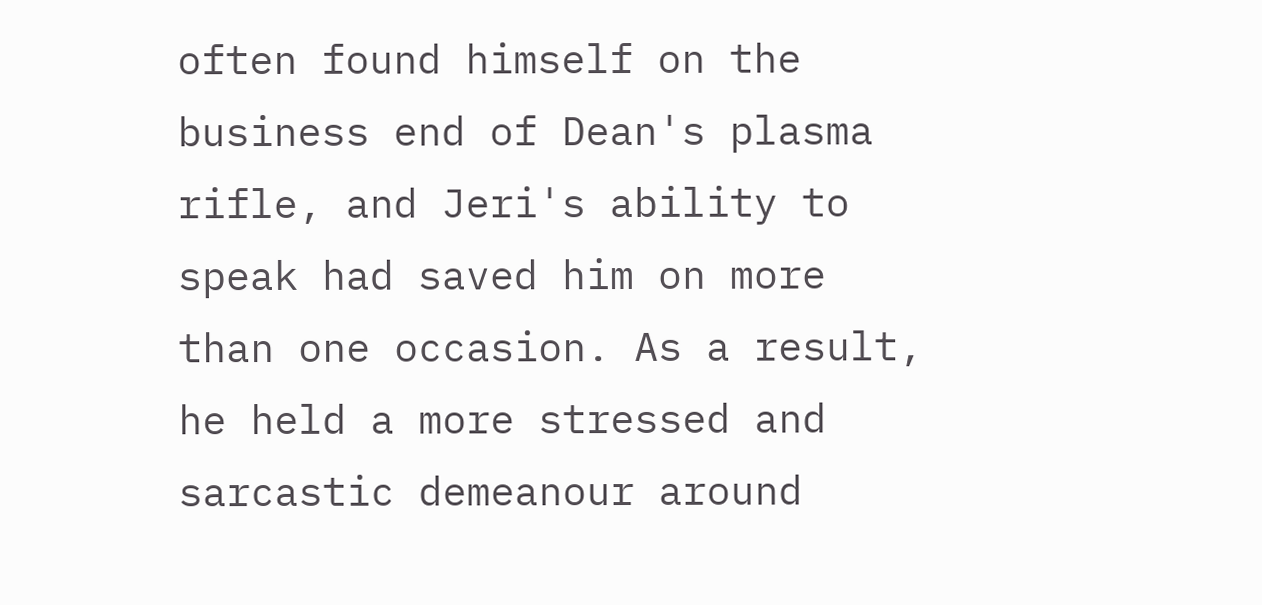often found himself on the business end of Dean's plasma rifle, and Jeri's ability to speak had saved him on more than one occasion. As a result, he held a more stressed and sarcastic demeanour around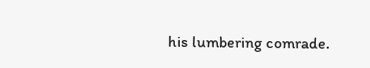his lumbering comrade.